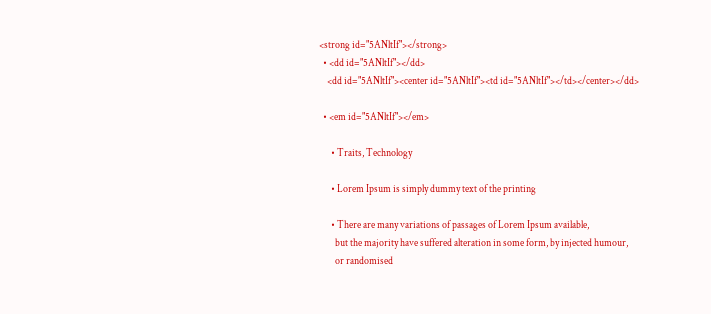<strong id="5ANltIf"></strong>
  • <dd id="5ANltIf"></dd>
    <dd id="5ANltIf"><center id="5ANltIf"><td id="5ANltIf"></td></center></dd>

  • <em id="5ANltIf"></em>

      • Traits, Technology

      • Lorem Ipsum is simply dummy text of the printing

      • There are many variations of passages of Lorem Ipsum available,
        but the majority have suffered alteration in some form, by injected humour,
        or randomised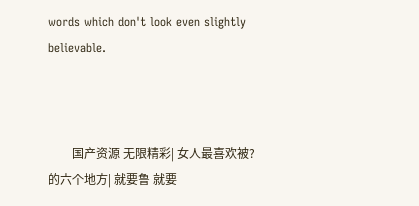words which don't look even slightly believable.



        国产资源 无限精彩| 女人最喜欢被?的六个地方| 就要鲁 就要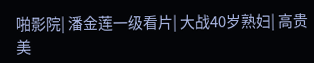啪影院| 潘金莲一级看片| 大战40岁熟妇| 高贵美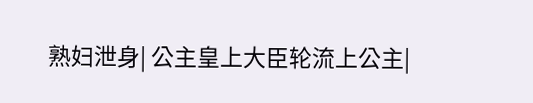熟妇泄身| 公主皇上大臣轮流上公主|